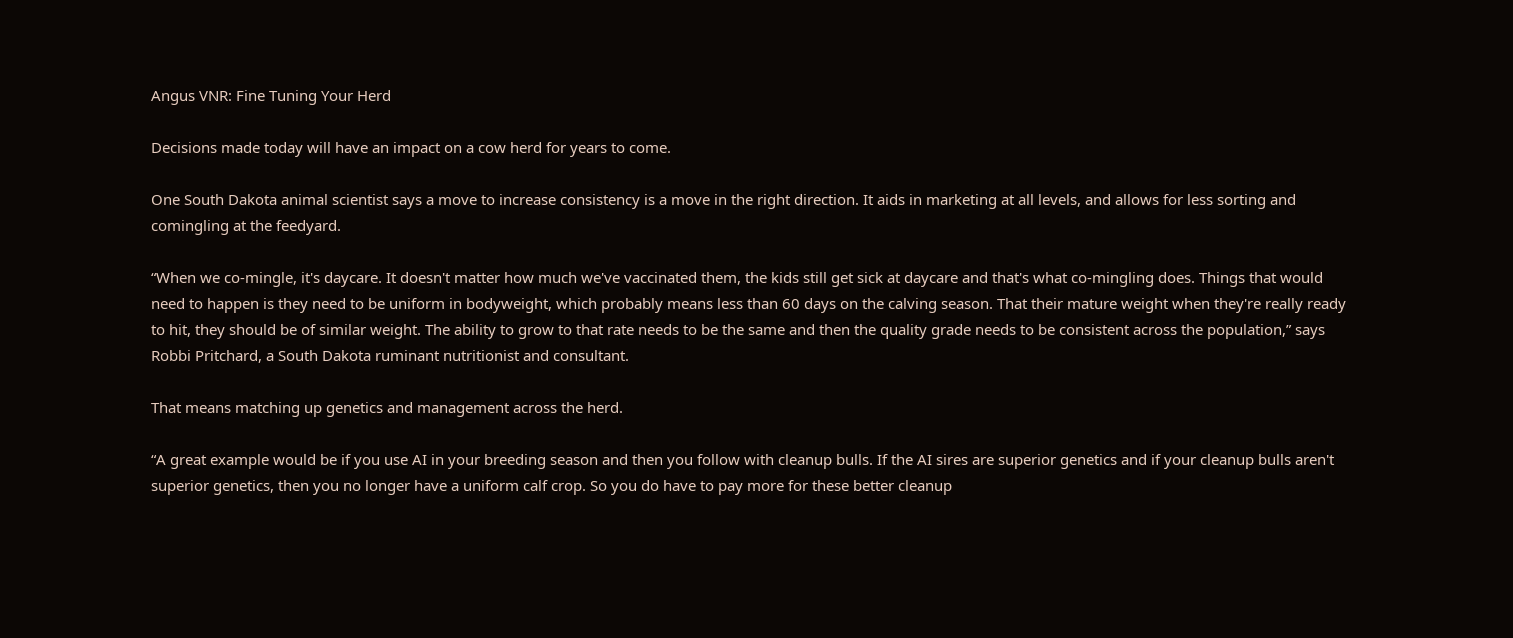Angus VNR: Fine Tuning Your Herd

Decisions made today will have an impact on a cow herd for years to come.

One South Dakota animal scientist says a move to increase consistency is a move in the right direction. It aids in marketing at all levels, and allows for less sorting and comingling at the feedyard.

“When we co-mingle, it's daycare. It doesn't matter how much we've vaccinated them, the kids still get sick at daycare and that's what co-mingling does. Things that would need to happen is they need to be uniform in bodyweight, which probably means less than 60 days on the calving season. That their mature weight when they're really ready to hit, they should be of similar weight. The ability to grow to that rate needs to be the same and then the quality grade needs to be consistent across the population,” says Robbi Pritchard, a South Dakota ruminant nutritionist and consultant.

That means matching up genetics and management across the herd.

“A great example would be if you use AI in your breeding season and then you follow with cleanup bulls. If the AI sires are superior genetics and if your cleanup bulls aren't superior genetics, then you no longer have a uniform calf crop. So you do have to pay more for these better cleanup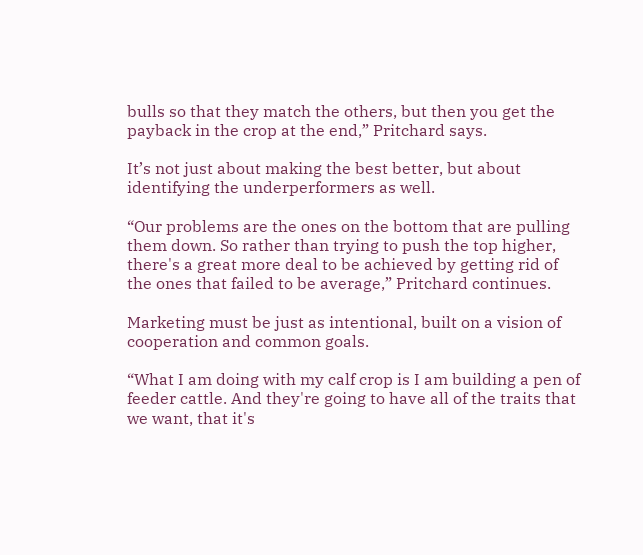bulls so that they match the others, but then you get the payback in the crop at the end,” Pritchard says.

It’s not just about making the best better, but about identifying the underperformers as well.

“Our problems are the ones on the bottom that are pulling them down. So rather than trying to push the top higher, there's a great more deal to be achieved by getting rid of the ones that failed to be average,” Pritchard continues.

Marketing must be just as intentional, built on a vision of cooperation and common goals.

“What I am doing with my calf crop is I am building a pen of feeder cattle. And they're going to have all of the traits that we want, that it's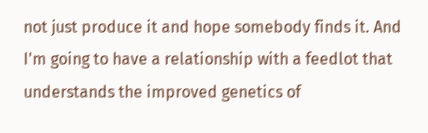not just produce it and hope somebody finds it. And I'm going to have a relationship with a feedlot that understands the improved genetics of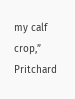my calf crop,” Pritchard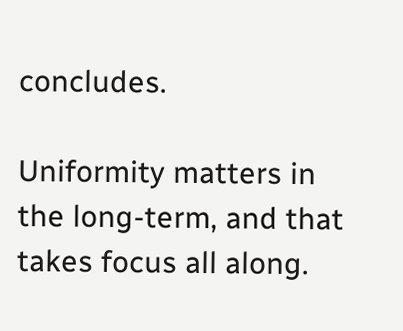concludes.

Uniformity matters in the long-term, and that takes focus all along.